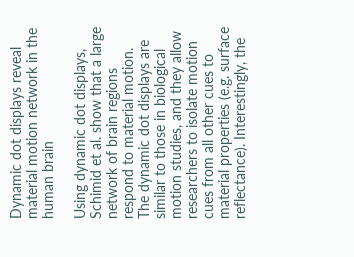Dynamic dot displays reveal material motion network in the human brain

Using dynamic dot displays, Schimid et al. show that a large network of brain regions respond to material motion. The dynamic dot displays are similar to those in biological motion studies, and they allow researchers to isolate motion cues from all other cues to material properties (e.g. surface reflectance). Interestingly, the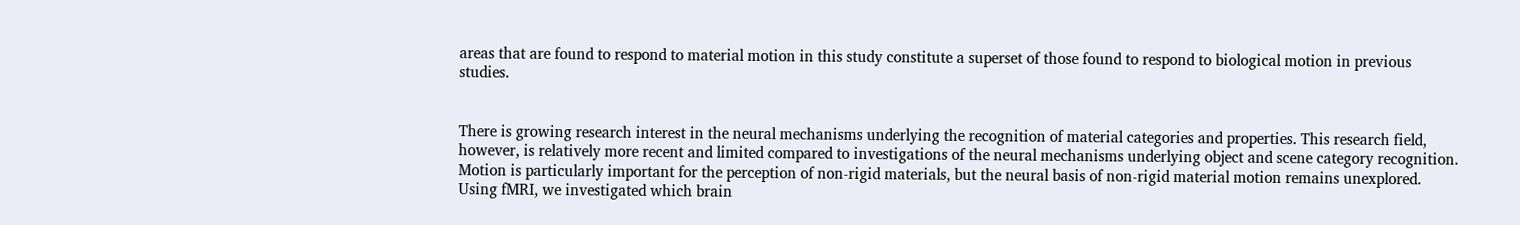areas that are found to respond to material motion in this study constitute a superset of those found to respond to biological motion in previous studies.


There is growing research interest in the neural mechanisms underlying the recognition of material categories and properties. This research field, however, is relatively more recent and limited compared to investigations of the neural mechanisms underlying object and scene category recognition. Motion is particularly important for the perception of non-rigid materials, but the neural basis of non-rigid material motion remains unexplored. Using fMRI, we investigated which brain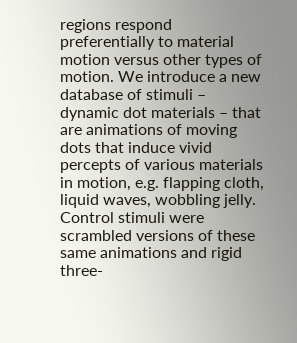regions respond preferentially to material motion versus other types of motion. We introduce a new database of stimuli – dynamic dot materials – that are animations of moving dots that induce vivid percepts of various materials in motion, e.g. flapping cloth, liquid waves, wobbling jelly. Control stimuli were scrambled versions of these same animations and rigid three-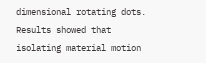dimensional rotating dots. Results showed that isolating material motion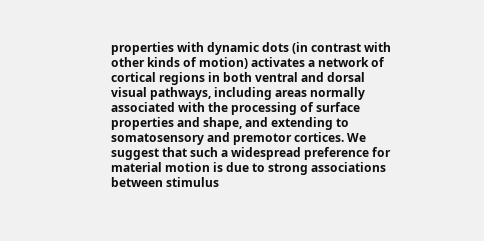properties with dynamic dots (in contrast with other kinds of motion) activates a network of cortical regions in both ventral and dorsal visual pathways, including areas normally associated with the processing of surface properties and shape, and extending to somatosensory and premotor cortices. We suggest that such a widespread preference for material motion is due to strong associations between stimulus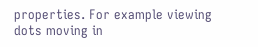properties. For example viewing dots moving in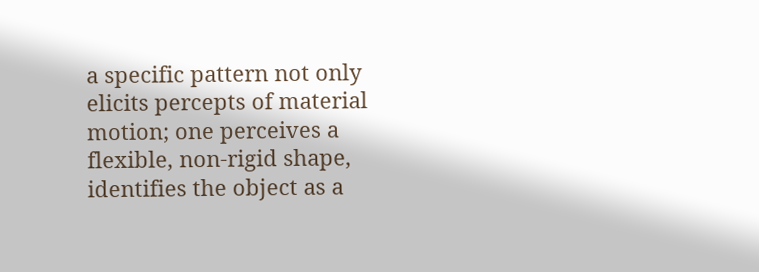a specific pattern not only elicits percepts of material motion; one perceives a flexible, non-rigid shape, identifies the object as a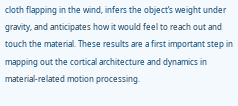cloth flapping in the wind, infers the object’s weight under gravity, and anticipates how it would feel to reach out and touch the material. These results are a first important step in mapping out the cortical architecture and dynamics in material-related motion processing.